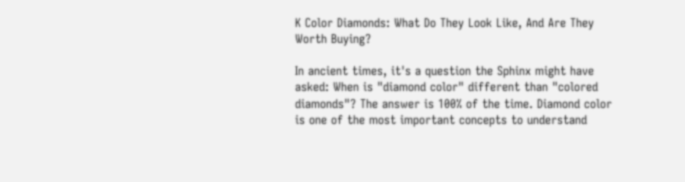K Color Diamonds: What Do They Look Like, And Are They Worth Buying?

In ancient times, it's a question the Sphinx might have asked: When is "diamond color" different than "colored diamonds"? The answer is 100% of the time. Diamond color is one of the most important concepts to understand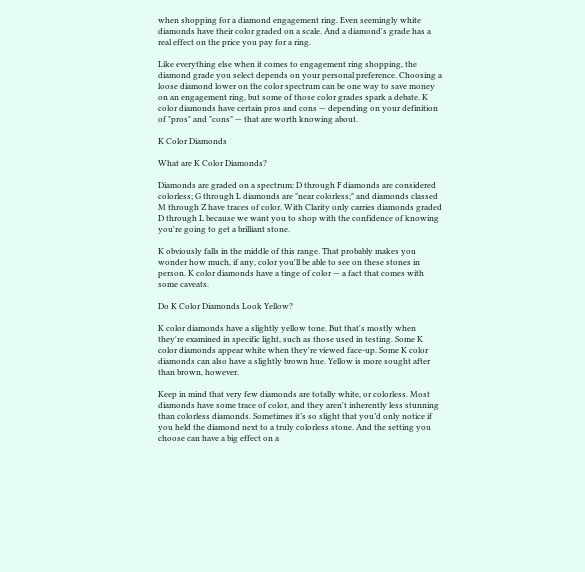when shopping for a diamond engagement ring. Even seemingly white diamonds have their color graded on a scale. And a diamond's grade has a real effect on the price you pay for a ring.

Like everything else when it comes to engagement ring shopping, the diamond grade you select depends on your personal preference. Choosing a loose diamond lower on the color spectrum can be one way to save money on an engagement ring, but some of those color grades spark a debate. K color diamonds have certain pros and cons — depending on your definition of "pros" and "cons" — that are worth knowing about.

K Color Diamonds

What are K Color Diamonds?

Diamonds are graded on a spectrum: D through F diamonds are considered colorless; G through L diamonds are "near colorless;" and diamonds classed M through Z have traces of color. With Clarity only carries diamonds graded D through L because we want you to shop with the confidence of knowing you're going to get a brilliant stone.

K obviously falls in the middle of this range. That probably makes you wonder how much, if any, color you'll be able to see on these stones in person. K color diamonds have a tinge of color — a fact that comes with some caveats.

Do K Color Diamonds Look Yellow?

K color diamonds have a slightly yellow tone. But that's mostly when they're examined in specific light, such as those used in testing. Some K color diamonds appear white when they're viewed face-up. Some K color diamonds can also have a slightly brown hue. Yellow is more sought after than brown, however.

Keep in mind that very few diamonds are totally white, or colorless. Most diamonds have some trace of color, and they aren't inherently less stunning than colorless diamonds. Sometimes it’s so slight that you’d only notice if you held the diamond next to a truly colorless stone. And the setting you choose can have a big effect on a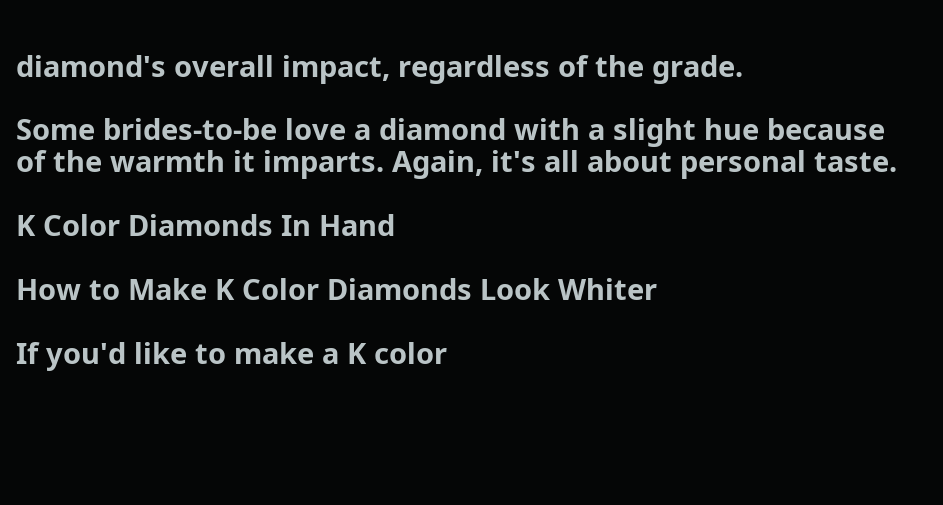diamond's overall impact, regardless of the grade.

Some brides-to-be love a diamond with a slight hue because of the warmth it imparts. Again, it's all about personal taste.

K Color Diamonds In Hand

How to Make K Color Diamonds Look Whiter

If you'd like to make a K color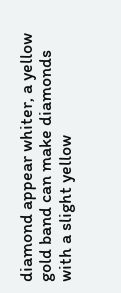diamond appear whiter, a yellow gold band can make diamonds with a slight yellow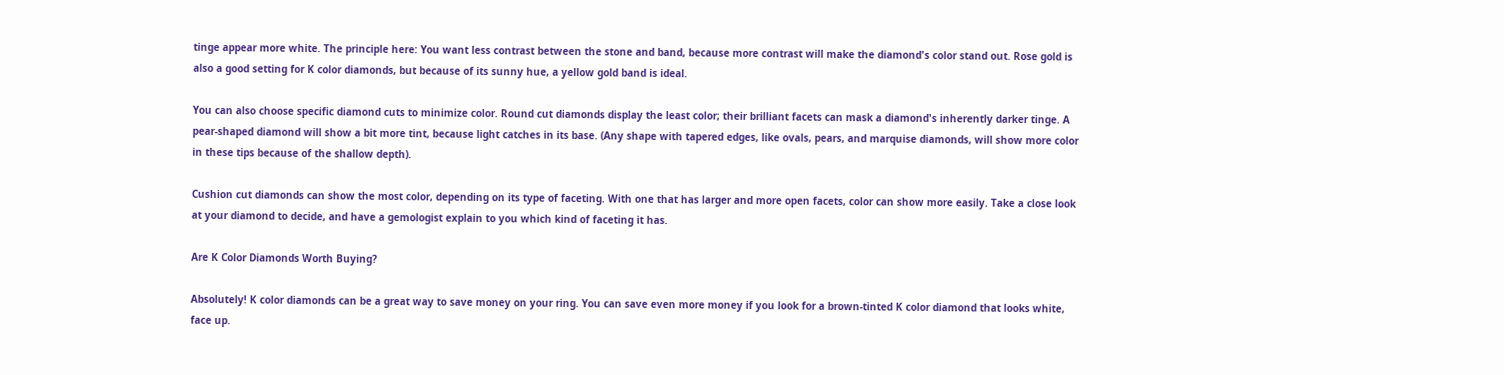tinge appear more white. The principle here: You want less contrast between the stone and band, because more contrast will make the diamond's color stand out. Rose gold is also a good setting for K color diamonds, but because of its sunny hue, a yellow gold band is ideal.

You can also choose specific diamond cuts to minimize color. Round cut diamonds display the least color; their brilliant facets can mask a diamond's inherently darker tinge. A pear-shaped diamond will show a bit more tint, because light catches in its base. (Any shape with tapered edges, like ovals, pears, and marquise diamonds, will show more color in these tips because of the shallow depth).

Cushion cut diamonds can show the most color, depending on its type of faceting. With one that has larger and more open facets, color can show more easily. Take a close look at your diamond to decide, and have a gemologist explain to you which kind of faceting it has.

Are K Color Diamonds Worth Buying?

Absolutely! K color diamonds can be a great way to save money on your ring. You can save even more money if you look for a brown-tinted K color diamond that looks white, face up.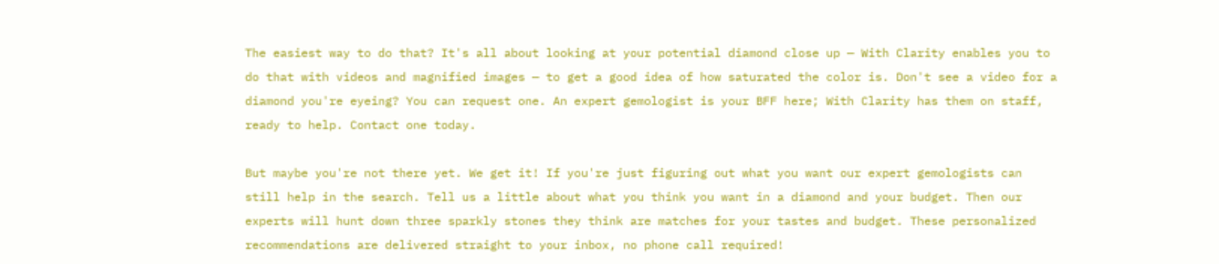The easiest way to do that? It's all about looking at your potential diamond close up — With Clarity enables you to do that with videos and magnified images — to get a good idea of how saturated the color is. Don't see a video for a diamond you're eyeing? You can request one. An expert gemologist is your BFF here; With Clarity has them on staff, ready to help. Contact one today.

But maybe you're not there yet. We get it! If you're just figuring out what you want our expert gemologists can still help in the search. Tell us a little about what you think you want in a diamond and your budget. Then our experts will hunt down three sparkly stones they think are matches for your tastes and budget. These personalized recommendations are delivered straight to your inbox, no phone call required!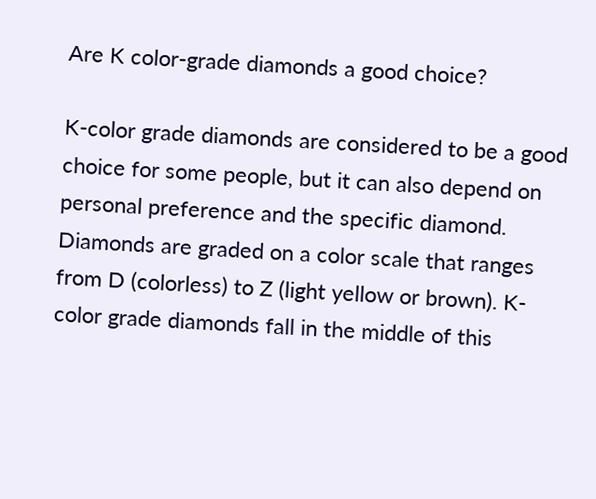Are K color-grade diamonds a good choice?

K-color grade diamonds are considered to be a good choice for some people, but it can also depend on personal preference and the specific diamond. Diamonds are graded on a color scale that ranges from D (colorless) to Z (light yellow or brown). K-color grade diamonds fall in the middle of this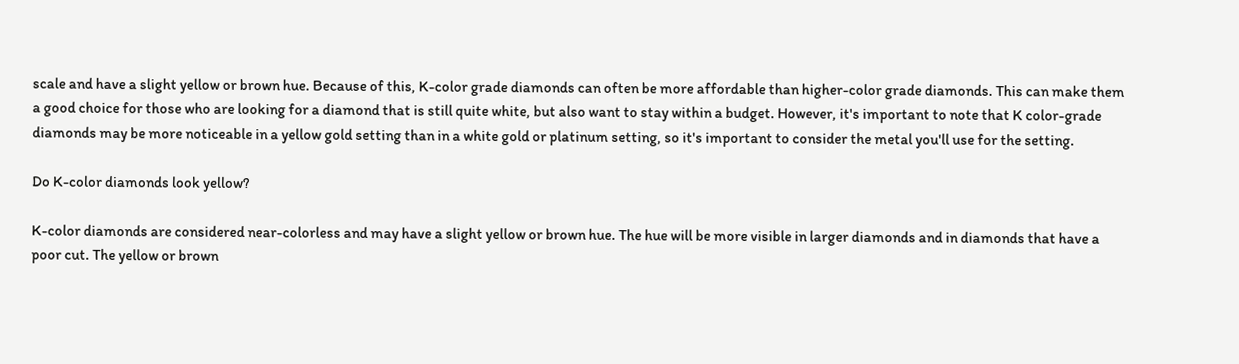scale and have a slight yellow or brown hue. Because of this, K-color grade diamonds can often be more affordable than higher-color grade diamonds. This can make them a good choice for those who are looking for a diamond that is still quite white, but also want to stay within a budget. However, it's important to note that K color-grade diamonds may be more noticeable in a yellow gold setting than in a white gold or platinum setting, so it's important to consider the metal you'll use for the setting.

Do K-color diamonds look yellow?

K-color diamonds are considered near-colorless and may have a slight yellow or brown hue. The hue will be more visible in larger diamonds and in diamonds that have a poor cut. The yellow or brown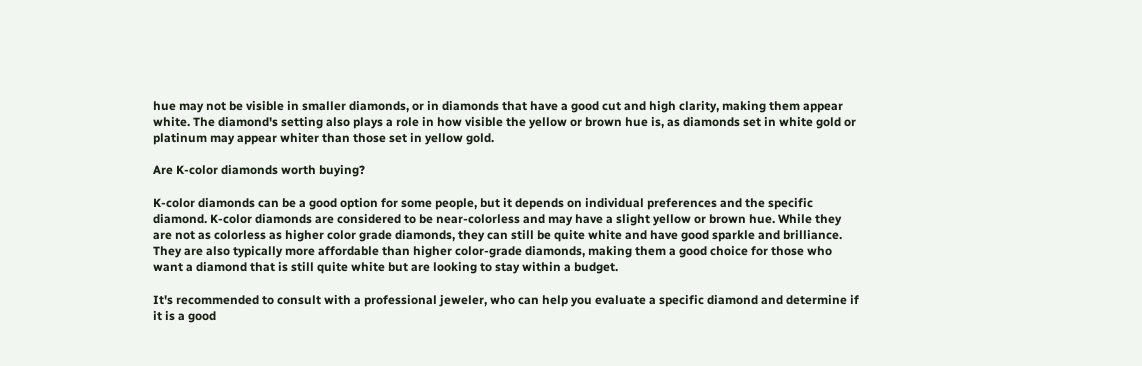hue may not be visible in smaller diamonds, or in diamonds that have a good cut and high clarity, making them appear white. The diamond's setting also plays a role in how visible the yellow or brown hue is, as diamonds set in white gold or platinum may appear whiter than those set in yellow gold.

Are K-color diamonds worth buying?

K-color diamonds can be a good option for some people, but it depends on individual preferences and the specific diamond. K-color diamonds are considered to be near-colorless and may have a slight yellow or brown hue. While they are not as colorless as higher color grade diamonds, they can still be quite white and have good sparkle and brilliance. They are also typically more affordable than higher color-grade diamonds, making them a good choice for those who want a diamond that is still quite white but are looking to stay within a budget.

It's recommended to consult with a professional jeweler, who can help you evaluate a specific diamond and determine if it is a good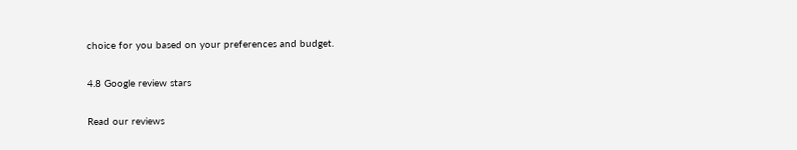choice for you based on your preferences and budget.

4.8 Google review stars

Read our reviews